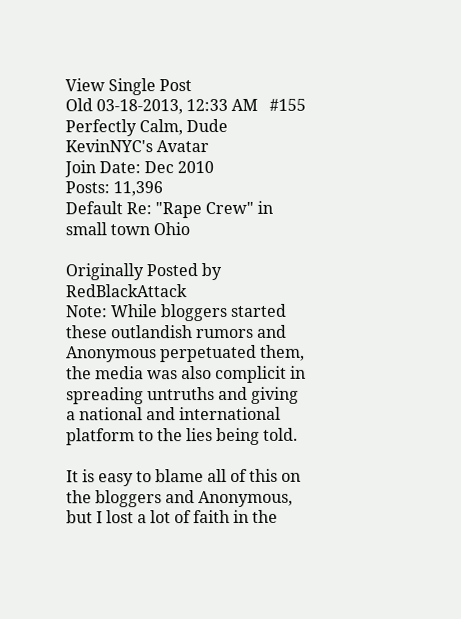View Single Post
Old 03-18-2013, 12:33 AM   #155
Perfectly Calm, Dude
KevinNYC's Avatar
Join Date: Dec 2010
Posts: 11,396
Default Re: "Rape Crew" in small town Ohio

Originally Posted by RedBlackAttack
Note: While bloggers started these outlandish rumors and Anonymous perpetuated them, the media was also complicit in spreading untruths and giving a national and international platform to the lies being told.

It is easy to blame all of this on the bloggers and Anonymous, but I lost a lot of faith in the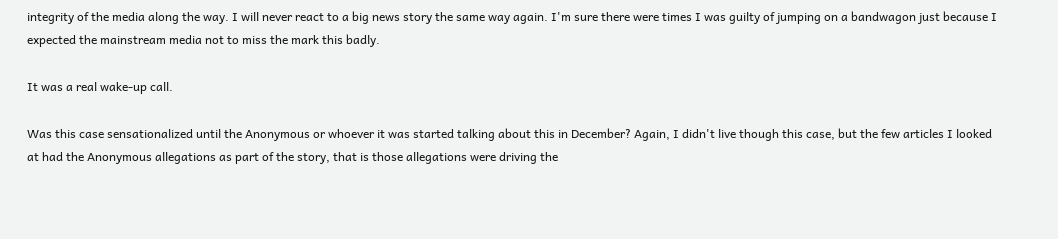integrity of the media along the way. I will never react to a big news story the same way again. I'm sure there were times I was guilty of jumping on a bandwagon just because I expected the mainstream media not to miss the mark this badly.

It was a real wake-up call.

Was this case sensationalized until the Anonymous or whoever it was started talking about this in December? Again, I didn't live though this case, but the few articles I looked at had the Anonymous allegations as part of the story, that is those allegations were driving the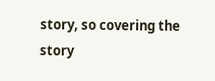story, so covering the story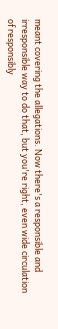meant covering the allegations. Now there's a responsible and irresponsible way to do that, but you're right, even wide circulation of responsibly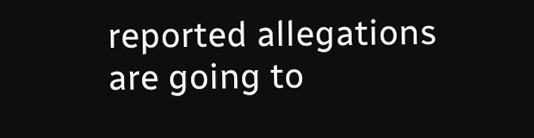reported allegations are going to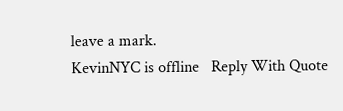leave a mark.
KevinNYC is offline   Reply With Quote